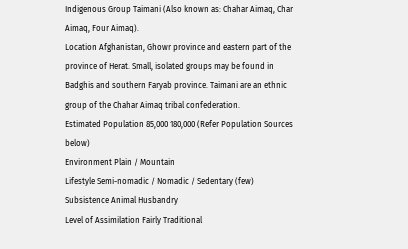Indigenous Group Taimani (Also known as: Chahar Aimaq, Char Aimaq, Four Aimaq).
Location Afghanistan, Ghowr province and eastern part of the province of Herat. Small, isolated groups may be found in Badghis and southern Faryab province. Taimani are an ethnic group of the Chahar Aimaq tribal confederation.
Estimated Population 85,000 180,000 (Refer Population Sources below)
Environment Plain / Mountain
Lifestyle Semi-nomadic / Nomadic / Sedentary (few)
Subsistence Animal Husbandry
Level of Assimilation Fairly Traditional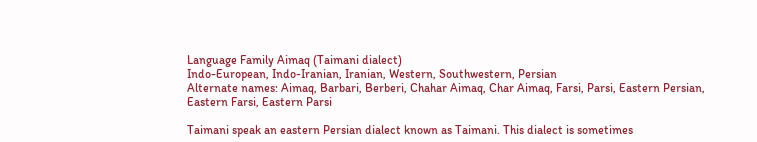Language Family Aimaq (Taimani dialect)
Indo-European, Indo-Iranian, Iranian, Western, Southwestern, Persian
Alternate names: Aimaq, Barbari, Berberi, Chahar Aimaq, Char Aimaq, Farsi, Parsi, Eastern Persian, Eastern Farsi, Eastern Parsi

Taimani speak an eastern Persian dialect known as Taimani. This dialect is sometimes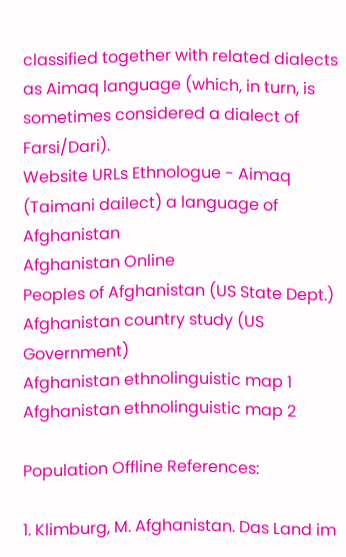classified together with related dialects as Aimaq language (which, in turn, is sometimes considered a dialect of Farsi/Dari).
Website URLs Ethnologue - Aimaq (Taimani dailect) a language of Afghanistan
Afghanistan Online
Peoples of Afghanistan (US State Dept.)
Afghanistan country study (US Government)
Afghanistan ethnolinguistic map 1
Afghanistan ethnolinguistic map 2

Population Offline References:

1. Klimburg, M. Afghanistan. Das Land im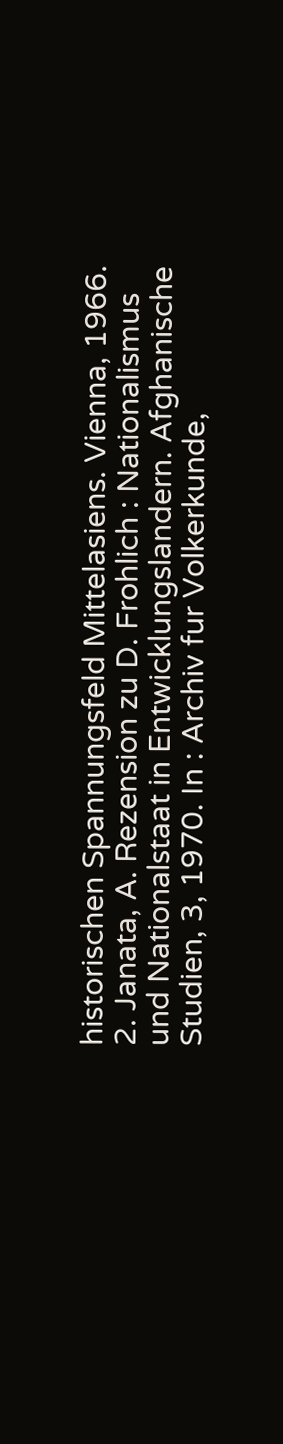historischen Spannungsfeld Mittelasiens. Vienna, 1966.
2. Janata, A. Rezension zu D. Frohlich : Nationalismus und Nationalstaat in Entwicklungslandern. Afghanische Studien, 3, 1970. In : Archiv fur Volkerkunde,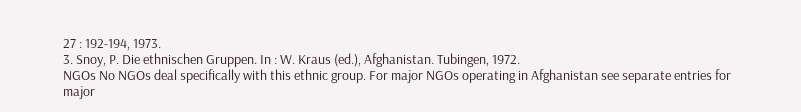27 : 192-194, 1973.
3. Snoy, P. Die ethnischen Gruppen. In : W. Kraus (ed.), Afghanistan. Tubingen, 1972.
NGOs No NGOs deal specifically with this ethnic group. For major NGOs operating in Afghanistan see separate entries for major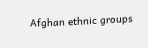Afghan ethnic groups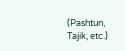(Pashtun, Tajik, etc.)